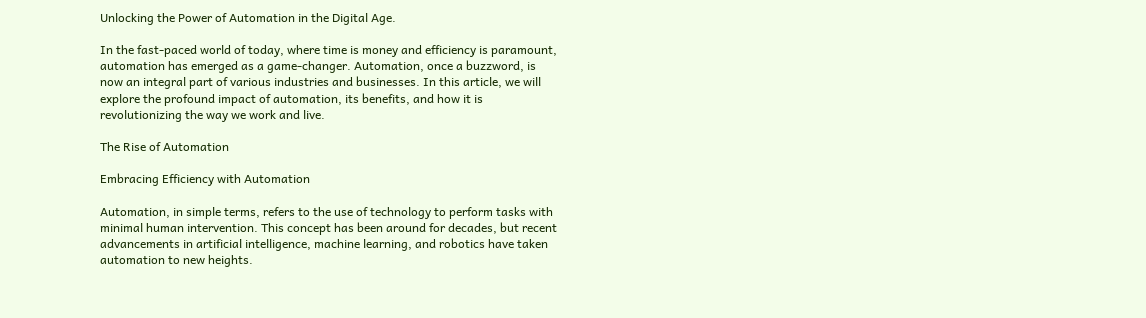Unlocking the Power of Automation in the Digital Age.

In the fast-paced world of today, where time is money and efficiency is paramount, automation has emerged as a game-changer. Automation, once a buzzword, is now an integral part of various industries and businesses. In this article, we will explore the profound impact of automation, its benefits, and how it is revolutionizing the way we work and live.

The Rise of Automation

Embracing Efficiency with Automation

Automation, in simple terms, refers to the use of technology to perform tasks with minimal human intervention. This concept has been around for decades, but recent advancements in artificial intelligence, machine learning, and robotics have taken automation to new heights.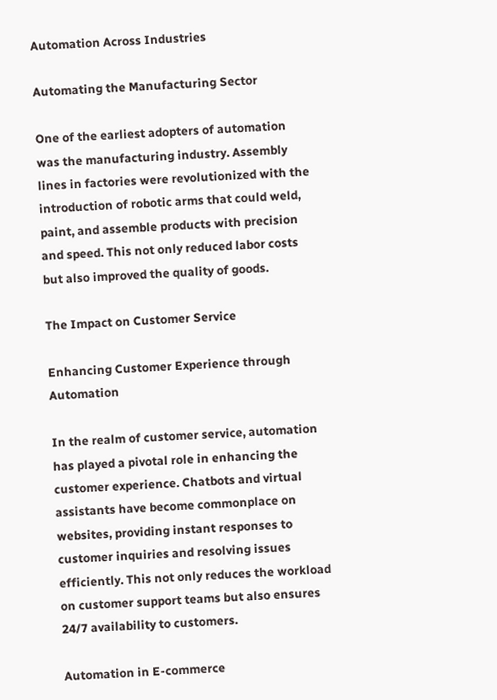Automation Across Industries

Automating the Manufacturing Sector

One of the earliest adopters of automation was the manufacturing industry. Assembly lines in factories were revolutionized with the introduction of robotic arms that could weld, paint, and assemble products with precision and speed. This not only reduced labor costs but also improved the quality of goods.

The Impact on Customer Service

Enhancing Customer Experience through Automation

In the realm of customer service, automation has played a pivotal role in enhancing the customer experience. Chatbots and virtual assistants have become commonplace on websites, providing instant responses to customer inquiries and resolving issues efficiently. This not only reduces the workload on customer support teams but also ensures 24/7 availability to customers.

Automation in E-commerce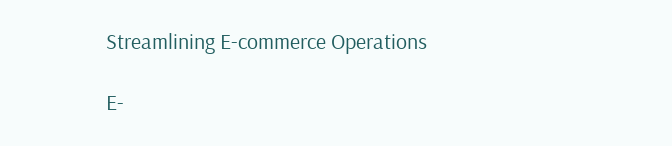Streamlining E-commerce Operations

E-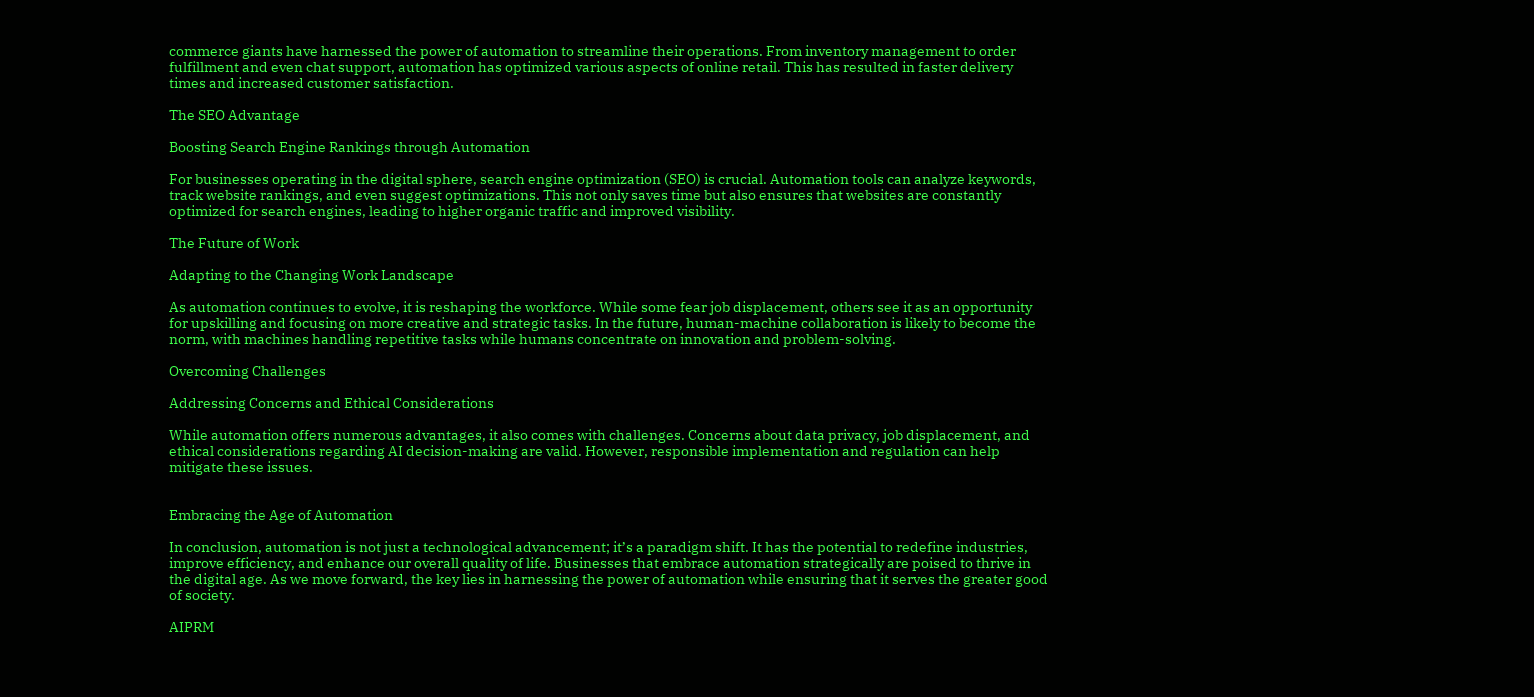commerce giants have harnessed the power of automation to streamline their operations. From inventory management to order fulfillment and even chat support, automation has optimized various aspects of online retail. This has resulted in faster delivery times and increased customer satisfaction.

The SEO Advantage

Boosting Search Engine Rankings through Automation

For businesses operating in the digital sphere, search engine optimization (SEO) is crucial. Automation tools can analyze keywords, track website rankings, and even suggest optimizations. This not only saves time but also ensures that websites are constantly optimized for search engines, leading to higher organic traffic and improved visibility.

The Future of Work

Adapting to the Changing Work Landscape

As automation continues to evolve, it is reshaping the workforce. While some fear job displacement, others see it as an opportunity for upskilling and focusing on more creative and strategic tasks. In the future, human-machine collaboration is likely to become the norm, with machines handling repetitive tasks while humans concentrate on innovation and problem-solving.

Overcoming Challenges

Addressing Concerns and Ethical Considerations

While automation offers numerous advantages, it also comes with challenges. Concerns about data privacy, job displacement, and ethical considerations regarding AI decision-making are valid. However, responsible implementation and regulation can help mitigate these issues.


Embracing the Age of Automation

In conclusion, automation is not just a technological advancement; it’s a paradigm shift. It has the potential to redefine industries, improve efficiency, and enhance our overall quality of life. Businesses that embrace automation strategically are poised to thrive in the digital age. As we move forward, the key lies in harnessing the power of automation while ensuring that it serves the greater good of society.

AIPRM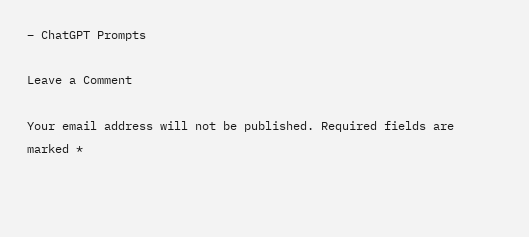– ChatGPT Prompts

Leave a Comment

Your email address will not be published. Required fields are marked *